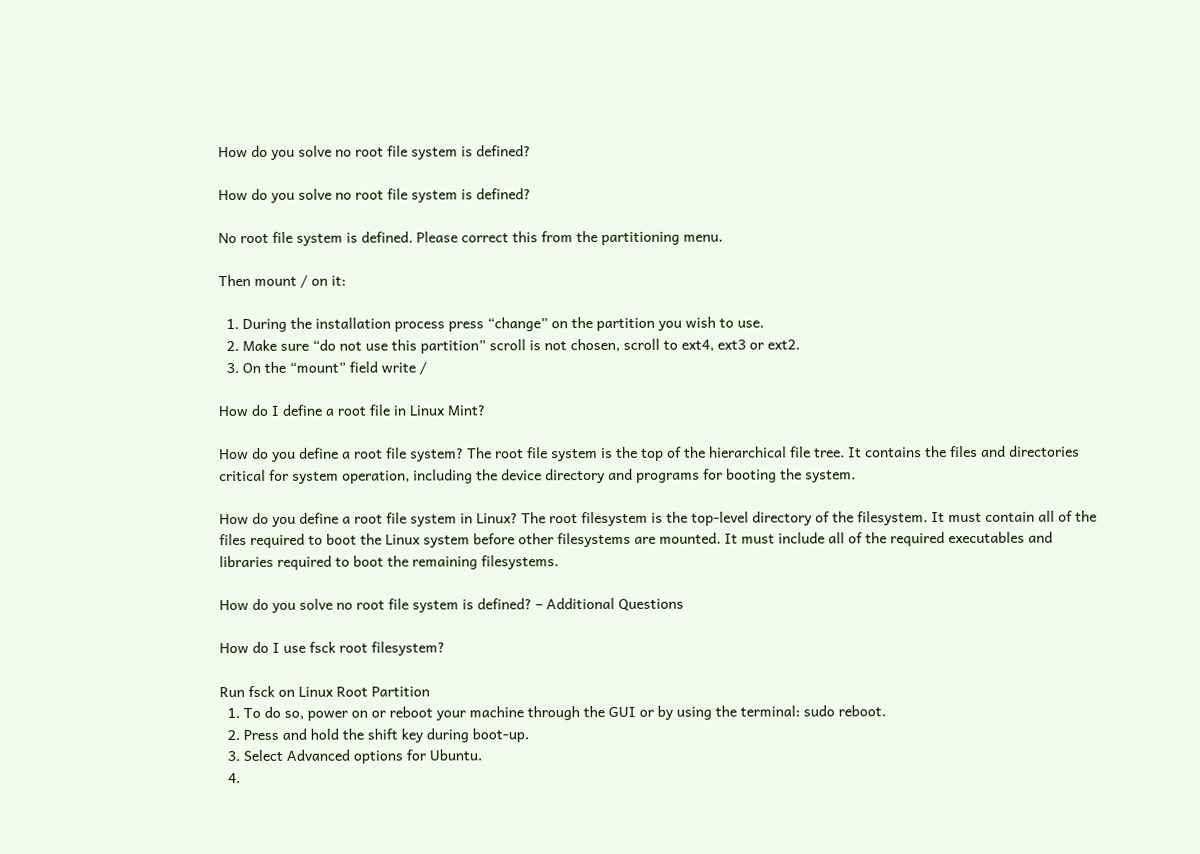How do you solve no root file system is defined?

How do you solve no root file system is defined?

No root file system is defined. Please correct this from the partitioning menu.

Then mount / on it:

  1. During the installation process press “change” on the partition you wish to use.
  2. Make sure “do not use this partition” scroll is not chosen, scroll to ext4, ext3 or ext2.
  3. On the “mount” field write /

How do I define a root file in Linux Mint?

How do you define a root file system? The root file system is the top of the hierarchical file tree. It contains the files and directories critical for system operation, including the device directory and programs for booting the system.

How do you define a root file system in Linux? The root filesystem is the top-level directory of the filesystem. It must contain all of the files required to boot the Linux system before other filesystems are mounted. It must include all of the required executables and libraries required to boot the remaining filesystems.

How do you solve no root file system is defined? – Additional Questions

How do I use fsck root filesystem?

Run fsck on Linux Root Partition
  1. To do so, power on or reboot your machine through the GUI or by using the terminal: sudo reboot.
  2. Press and hold the shift key during boot-up.
  3. Select Advanced options for Ubuntu.
  4.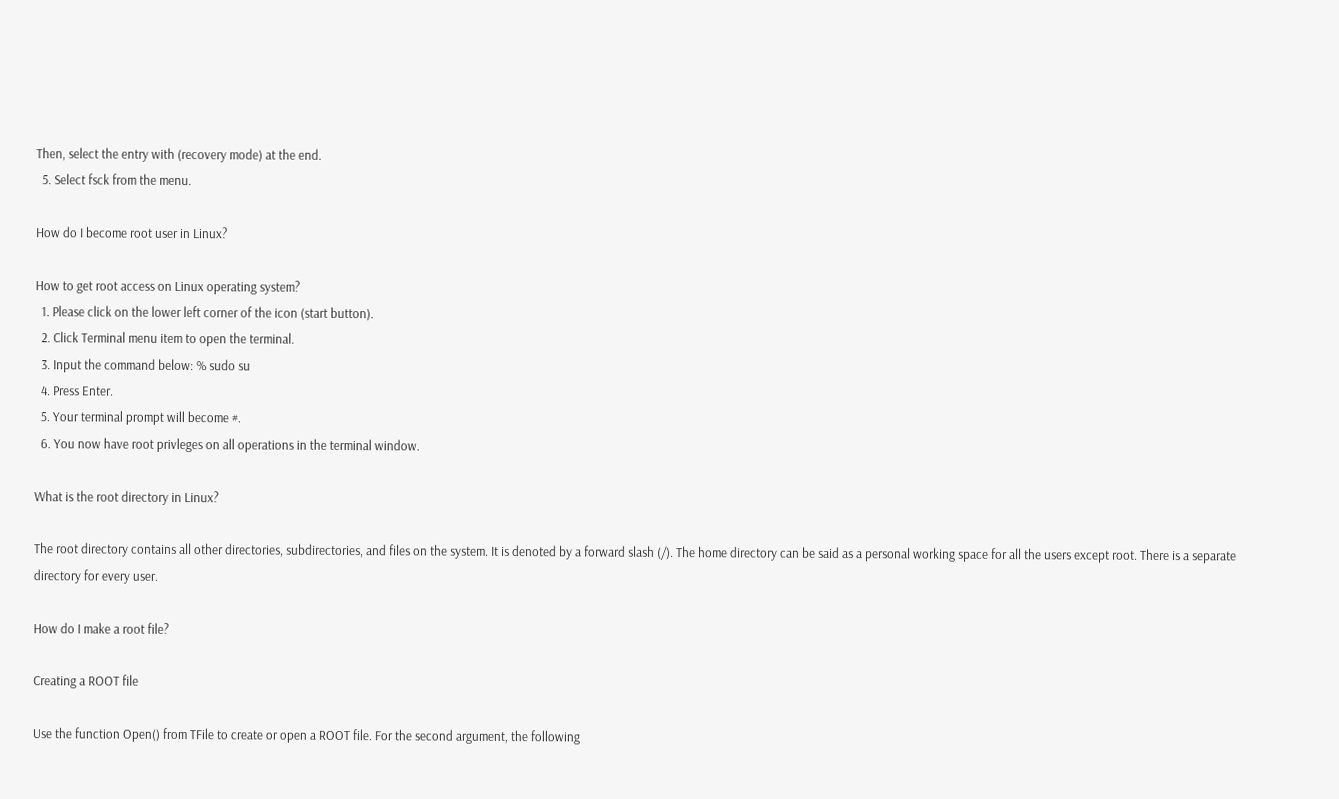Then, select the entry with (recovery mode) at the end.
  5. Select fsck from the menu.

How do I become root user in Linux?

How to get root access on Linux operating system?
  1. Please click on the lower left corner of the icon (start button).
  2. Click Terminal menu item to open the terminal.
  3. Input the command below: % sudo su
  4. Press Enter.
  5. Your terminal prompt will become #.
  6. You now have root privleges on all operations in the terminal window.

What is the root directory in Linux?

The root directory contains all other directories, subdirectories, and files on the system. It is denoted by a forward slash (/). The home directory can be said as a personal working space for all the users except root. There is a separate directory for every user.

How do I make a root file?

Creating a ROOT file

Use the function Open() from TFile to create or open a ROOT file. For the second argument, the following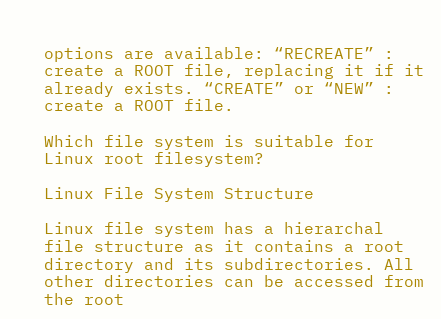options are available: “RECREATE” : create a ROOT file, replacing it if it already exists. “CREATE” or “NEW” : create a ROOT file.

Which file system is suitable for Linux root filesystem?

Linux File System Structure

Linux file system has a hierarchal file structure as it contains a root directory and its subdirectories. All other directories can be accessed from the root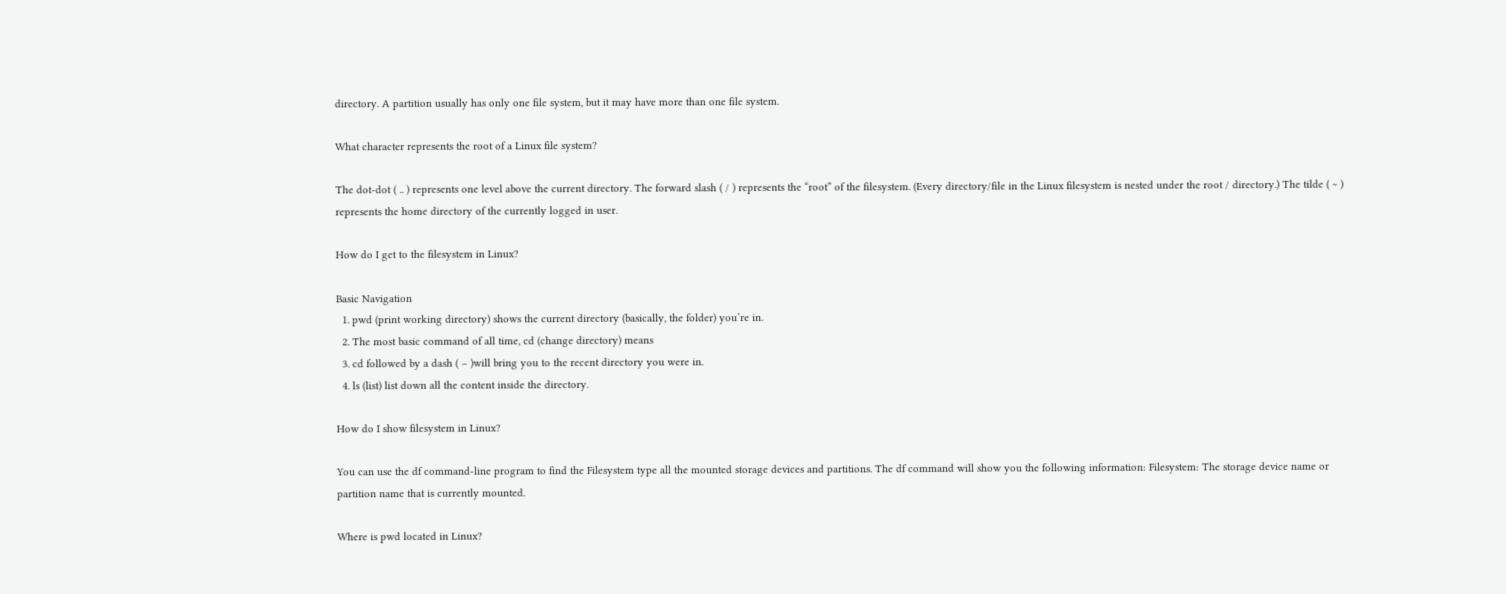directory. A partition usually has only one file system, but it may have more than one file system.

What character represents the root of a Linux file system?

The dot-dot ( .. ) represents one level above the current directory. The forward slash ( / ) represents the “root” of the filesystem. (Every directory/file in the Linux filesystem is nested under the root / directory.) The tilde ( ~ ) represents the home directory of the currently logged in user.

How do I get to the filesystem in Linux?

Basic Navigation
  1. pwd (print working directory) shows the current directory (basically, the folder) you’re in.
  2. The most basic command of all time, cd (change directory) means
  3. cd followed by a dash ( – )will bring you to the recent directory you were in.
  4. ls (list) list down all the content inside the directory.

How do I show filesystem in Linux?

You can use the df command-line program to find the Filesystem type all the mounted storage devices and partitions. The df command will show you the following information: Filesystem: The storage device name or partition name that is currently mounted.

Where is pwd located in Linux?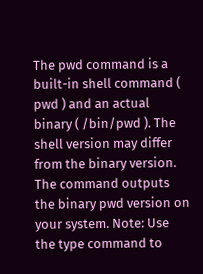The pwd command is a built-in shell command ( pwd ) and an actual binary ( /bin/pwd ). The shell version may differ from the binary version. The command outputs the binary pwd version on your system. Note: Use the type command to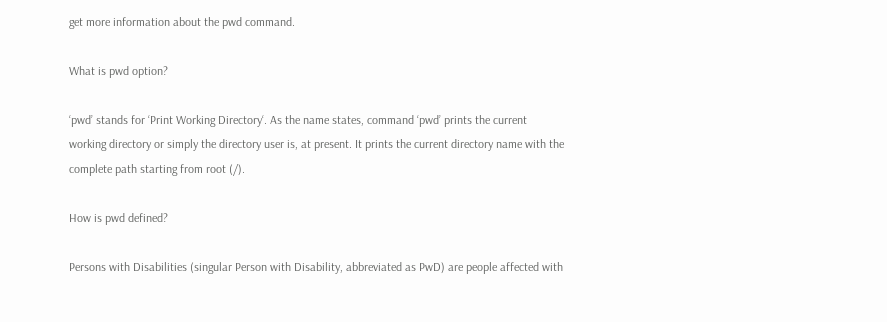get more information about the pwd command.

What is pwd option?

‘pwd’ stands for ‘Print Working Directory‘. As the name states, command ‘pwd’ prints the current working directory or simply the directory user is, at present. It prints the current directory name with the complete path starting from root (/).

How is pwd defined?

Persons with Disabilities (singular Person with Disability, abbreviated as PwD) are people affected with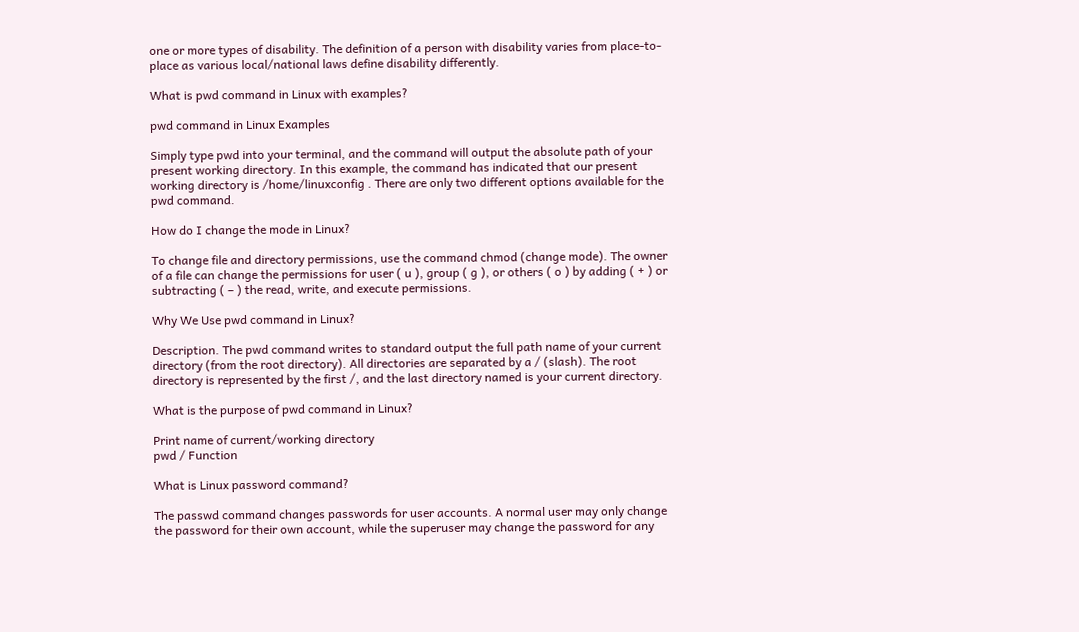one or more types of disability. The definition of a person with disability varies from place-to-place as various local/national laws define disability differently.

What is pwd command in Linux with examples?

pwd command in Linux Examples

Simply type pwd into your terminal, and the command will output the absolute path of your present working directory. In this example, the command has indicated that our present working directory is /home/linuxconfig . There are only two different options available for the pwd command.

How do I change the mode in Linux?

To change file and directory permissions, use the command chmod (change mode). The owner of a file can change the permissions for user ( u ), group ( g ), or others ( o ) by adding ( + ) or subtracting ( – ) the read, write, and execute permissions.

Why We Use pwd command in Linux?

Description. The pwd command writes to standard output the full path name of your current directory (from the root directory). All directories are separated by a / (slash). The root directory is represented by the first /, and the last directory named is your current directory.

What is the purpose of pwd command in Linux?

Print name of current/working directory
pwd / Function

What is Linux password command?

The passwd command changes passwords for user accounts. A normal user may only change the password for their own account, while the superuser may change the password for any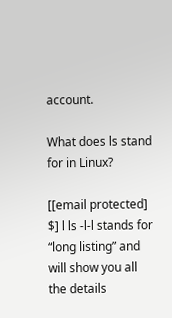account.

What does ls stand for in Linux?

[[email protected] $] l ls -l-l stands for “long listing” and will show you all the details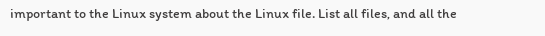important to the Linux system about the Linux file. List all files, and all the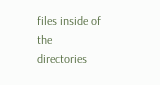files inside of the directories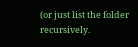(or just list the folder recursively.